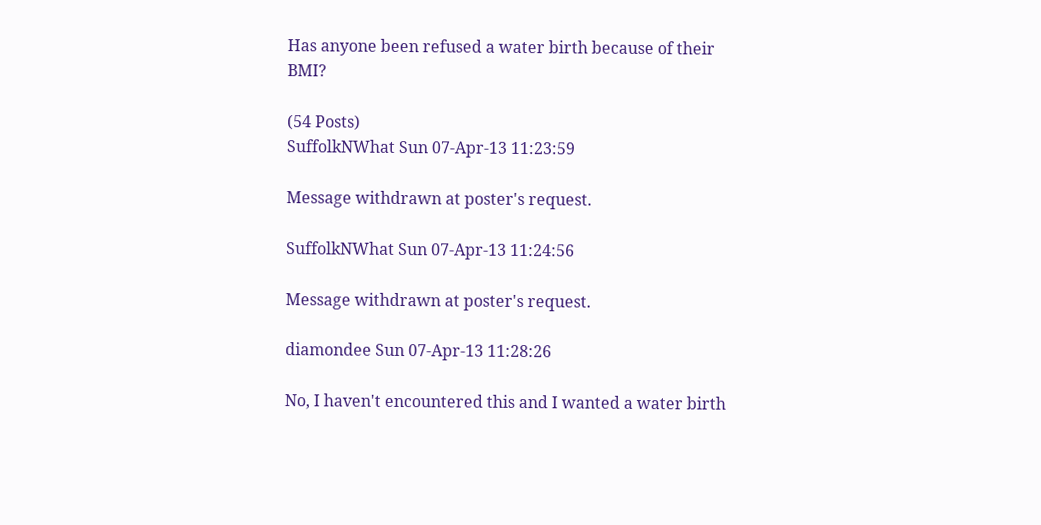Has anyone been refused a water birth because of their BMI?

(54 Posts)
SuffolkNWhat Sun 07-Apr-13 11:23:59

Message withdrawn at poster's request.

SuffolkNWhat Sun 07-Apr-13 11:24:56

Message withdrawn at poster's request.

diamondee Sun 07-Apr-13 11:28:26

No, I haven't encountered this and I wanted a water birth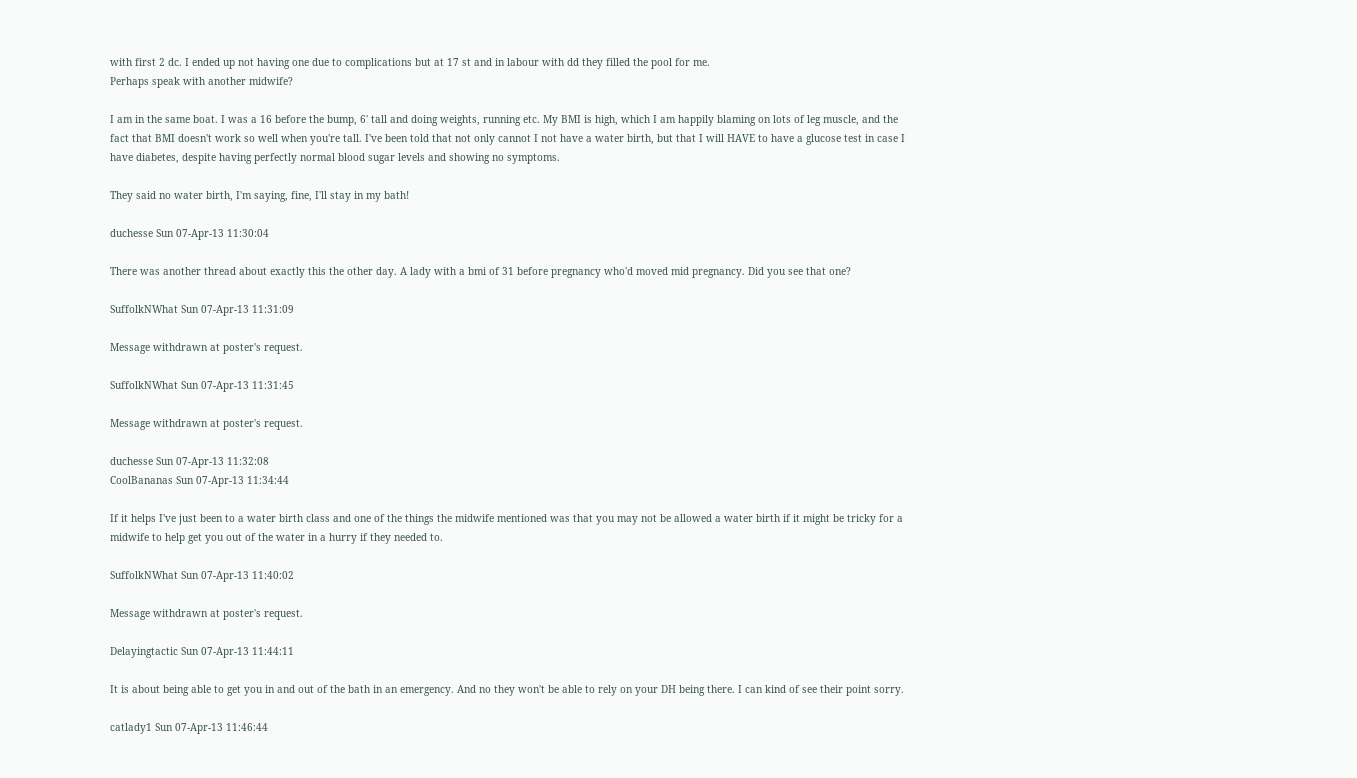with first 2 dc. I ended up not having one due to complications but at 17 st and in labour with dd they filled the pool for me.
Perhaps speak with another midwife?

I am in the same boat. I was a 16 before the bump, 6' tall and doing weights, running etc. My BMI is high, which I am happily blaming on lots of leg muscle, and the fact that BMI doesn't work so well when you're tall. I've been told that not only cannot I not have a water birth, but that I will HAVE to have a glucose test in case I have diabetes, despite having perfectly normal blood sugar levels and showing no symptoms.

They said no water birth, I'm saying, fine, I'll stay in my bath!

duchesse Sun 07-Apr-13 11:30:04

There was another thread about exactly this the other day. A lady with a bmi of 31 before pregnancy who'd moved mid pregnancy. Did you see that one?

SuffolkNWhat Sun 07-Apr-13 11:31:09

Message withdrawn at poster's request.

SuffolkNWhat Sun 07-Apr-13 11:31:45

Message withdrawn at poster's request.

duchesse Sun 07-Apr-13 11:32:08
CoolBananas Sun 07-Apr-13 11:34:44

If it helps I've just been to a water birth class and one of the things the midwife mentioned was that you may not be allowed a water birth if it might be tricky for a midwife to help get you out of the water in a hurry if they needed to.

SuffolkNWhat Sun 07-Apr-13 11:40:02

Message withdrawn at poster's request.

Delayingtactic Sun 07-Apr-13 11:44:11

It is about being able to get you in and out of the bath in an emergency. And no they won't be able to rely on your DH being there. I can kind of see their point sorry.

catlady1 Sun 07-Apr-13 11:46:44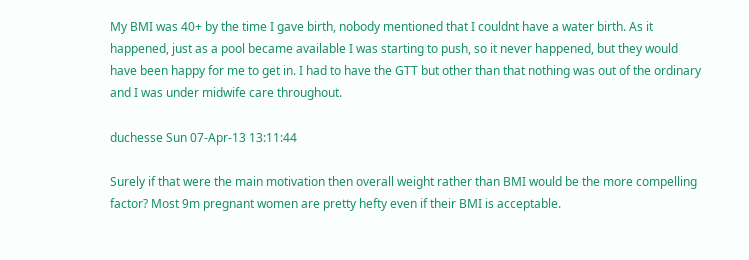My BMI was 40+ by the time I gave birth, nobody mentioned that I couldnt have a water birth. As it happened, just as a pool became available I was starting to push, so it never happened, but they would have been happy for me to get in. I had to have the GTT but other than that nothing was out of the ordinary and I was under midwife care throughout.

duchesse Sun 07-Apr-13 13:11:44

Surely if that were the main motivation then overall weight rather than BMI would be the more compelling factor? Most 9m pregnant women are pretty hefty even if their BMI is acceptable.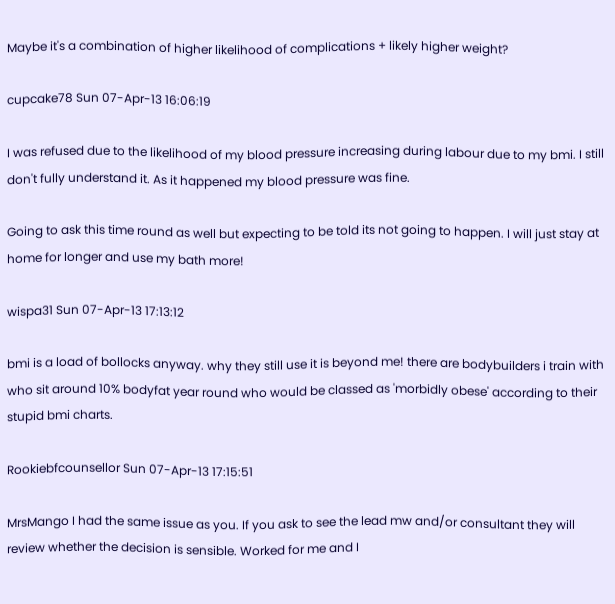Maybe it's a combination of higher likelihood of complications + likely higher weight?

cupcake78 Sun 07-Apr-13 16:06:19

I was refused due to the likelihood of my blood pressure increasing during labour due to my bmi. I still don't fully understand it. As it happened my blood pressure was fine.

Going to ask this time round as well but expecting to be told its not going to happen. I will just stay at home for longer and use my bath more!

wispa31 Sun 07-Apr-13 17:13:12

bmi is a load of bollocks anyway. why they still use it is beyond me! there are bodybuilders i train with who sit around 10% bodyfat year round who would be classed as 'morbidly obese' according to their stupid bmi charts.

Rookiebfcounsellor Sun 07-Apr-13 17:15:51

MrsMango I had the same issue as you. If you ask to see the lead mw and/or consultant they will review whether the decision is sensible. Worked for me and I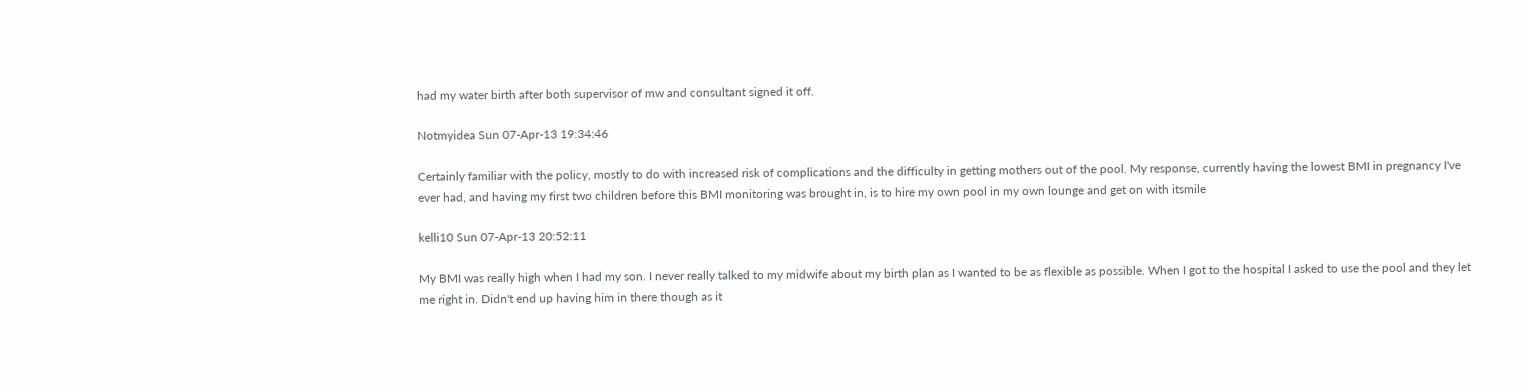had my water birth after both supervisor of mw and consultant signed it off.

Notmyidea Sun 07-Apr-13 19:34:46

Certainly familiar with the policy, mostly to do with increased risk of complications and the difficulty in getting mothers out of the pool. My response, currently having the lowest BMI in pregnancy I've ever had, and having my first two children before this BMI monitoring was brought in, is to hire my own pool in my own lounge and get on with itsmile

kelli10 Sun 07-Apr-13 20:52:11

My BMI was really high when I had my son. I never really talked to my midwife about my birth plan as I wanted to be as flexible as possible. When I got to the hospital I asked to use the pool and they let me right in. Didn't end up having him in there though as it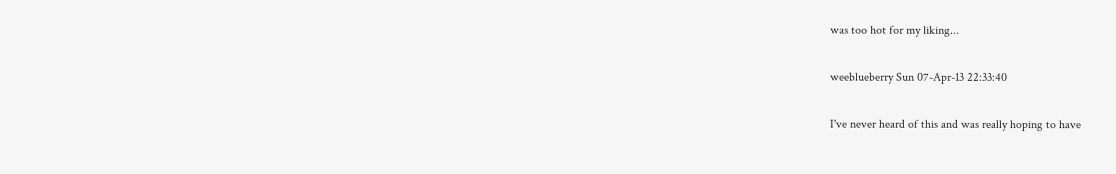was too hot for my liking...

weeblueberry Sun 07-Apr-13 22:33:40

I've never heard of this and was really hoping to have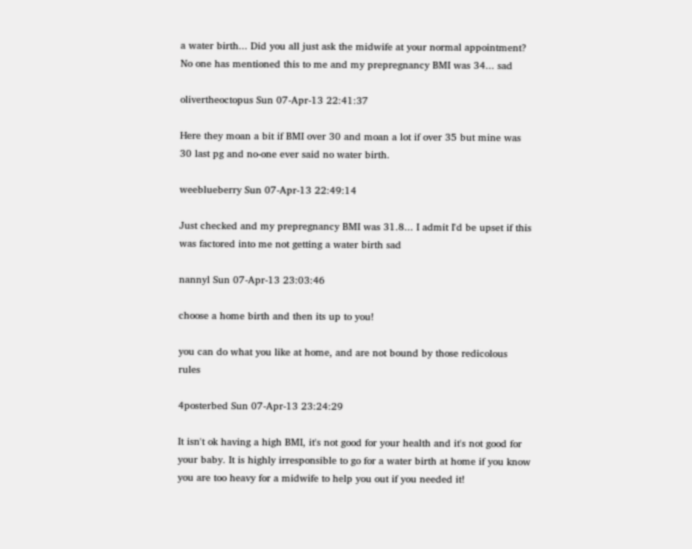a water birth... Did you all just ask the midwife at your normal appointment? No one has mentioned this to me and my prepregnancy BMI was 34... sad

olivertheoctopus Sun 07-Apr-13 22:41:37

Here they moan a bit if BMI over 30 and moan a lot if over 35 but mine was 30 last pg and no-one ever said no water birth.

weeblueberry Sun 07-Apr-13 22:49:14

Just checked and my prepregnancy BMI was 31.8... I admit I'd be upset if this was factored into me not getting a water birth sad

nannyl Sun 07-Apr-13 23:03:46

choose a home birth and then its up to you!

you can do what you like at home, and are not bound by those redicolous rules

4posterbed Sun 07-Apr-13 23:24:29

It isn't ok having a high BMI, it's not good for your health and it's not good for your baby. It is highly irresponsible to go for a water birth at home if you know you are too heavy for a midwife to help you out if you needed it!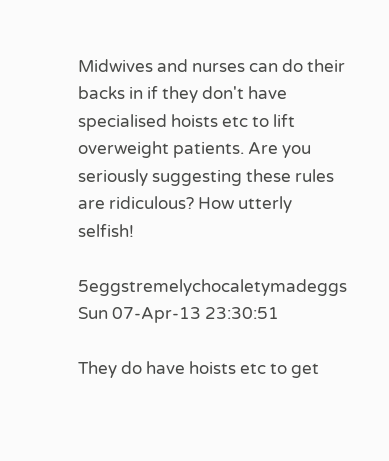Midwives and nurses can do their backs in if they don't have specialised hoists etc to lift overweight patients. Are you seriously suggesting these rules are ridiculous? How utterly selfish!

5eggstremelychocaletymadeggs Sun 07-Apr-13 23:30:51

They do have hoists etc to get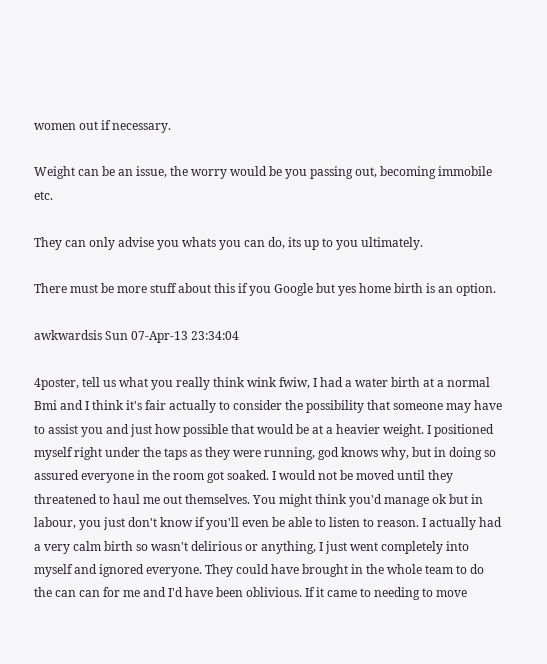women out if necessary.

Weight can be an issue, the worry would be you passing out, becoming immobile etc.

They can only advise you whats you can do, its up to you ultimately.

There must be more stuff about this if you Google but yes home birth is an option.

awkwardsis Sun 07-Apr-13 23:34:04

4poster, tell us what you really think wink fwiw, I had a water birth at a normal Bmi and I think it's fair actually to consider the possibility that someone may have to assist you and just how possible that would be at a heavier weight. I positioned myself right under the taps as they were running, god knows why, but in doing so assured everyone in the room got soaked. I would not be moved until they threatened to haul me out themselves. You might think you'd manage ok but in labour, you just don't know if you'll even be able to listen to reason. I actually had a very calm birth so wasn't delirious or anything, I just went completely into myself and ignored everyone. They could have brought in the whole team to do the can can for me and I'd have been oblivious. If it came to needing to move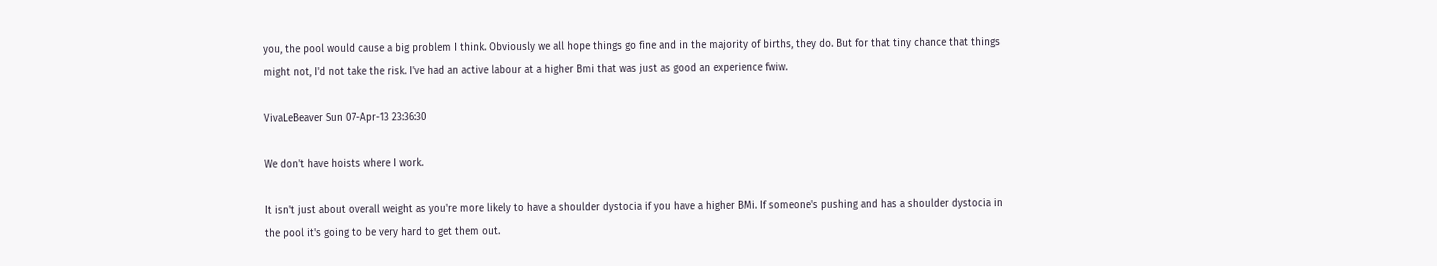you, the pool would cause a big problem I think. Obviously we all hope things go fine and in the majority of births, they do. But for that tiny chance that things might not, I'd not take the risk. I've had an active labour at a higher Bmi that was just as good an experience fwiw.

VivaLeBeaver Sun 07-Apr-13 23:36:30

We don't have hoists where I work.

It isn't just about overall weight as you're more likely to have a shoulder dystocia if you have a higher BMi. If someone's pushing and has a shoulder dystocia in the pool it's going to be very hard to get them out.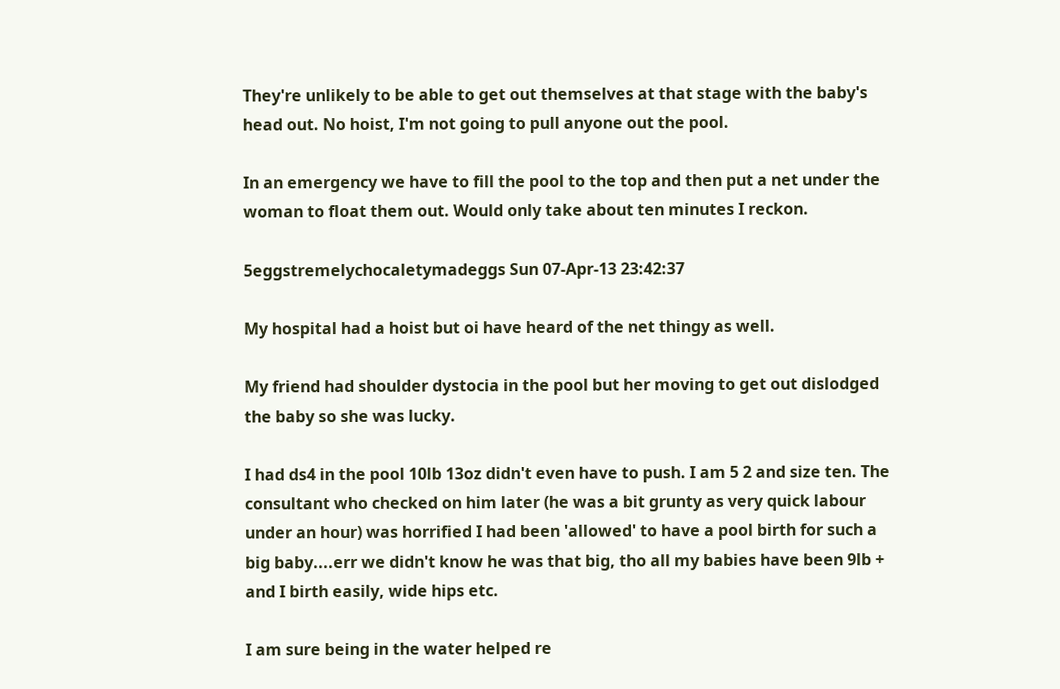They're unlikely to be able to get out themselves at that stage with the baby's head out. No hoist, I'm not going to pull anyone out the pool.

In an emergency we have to fill the pool to the top and then put a net under the woman to float them out. Would only take about ten minutes I reckon.

5eggstremelychocaletymadeggs Sun 07-Apr-13 23:42:37

My hospital had a hoist but oi have heard of the net thingy as well.

My friend had shoulder dystocia in the pool but her moving to get out dislodged the baby so she was lucky.

I had ds4 in the pool 10lb 13oz didn't even have to push. I am 5 2 and size ten. The consultant who checked on him later (he was a bit grunty as very quick labour under an hour) was horrified I had been 'allowed' to have a pool birth for such a big baby....err we didn't know he was that big, tho all my babies have been 9lb + and I birth easily, wide hips etc.

I am sure being in the water helped re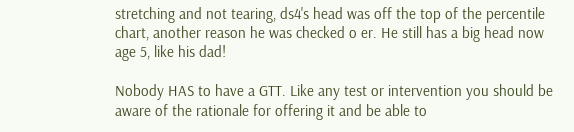stretching and not tearing, ds4's head was off the top of the percentile chart, another reason he was checked o er. He still has a big head now age 5, like his dad!

Nobody HAS to have a GTT. Like any test or intervention you should be aware of the rationale for offering it and be able to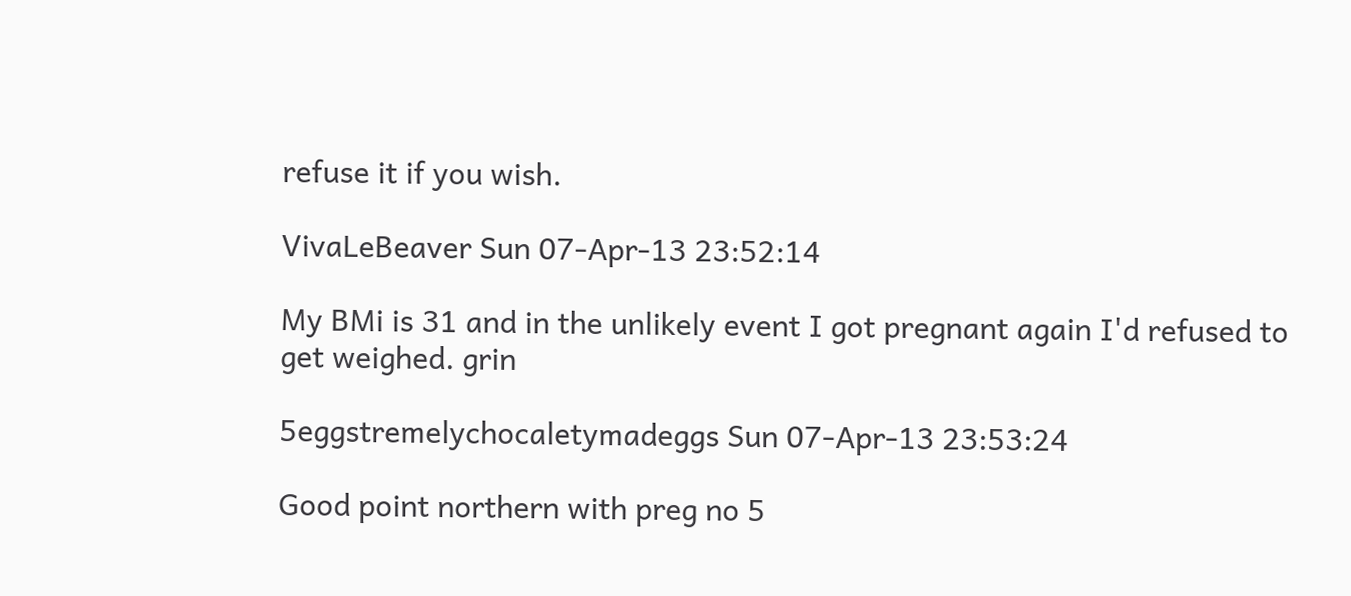refuse it if you wish.

VivaLeBeaver Sun 07-Apr-13 23:52:14

My BMi is 31 and in the unlikely event I got pregnant again I'd refused to get weighed. grin

5eggstremelychocaletymadeggs Sun 07-Apr-13 23:53:24

Good point northern with preg no 5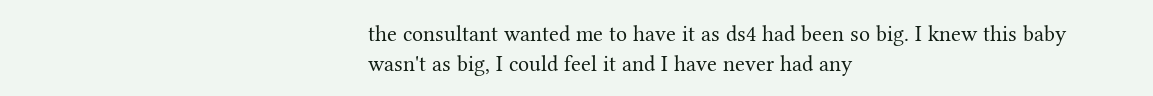the consultant wanted me to have it as ds4 had been so big. I knew this baby wasn't as big, I could feel it and I have never had any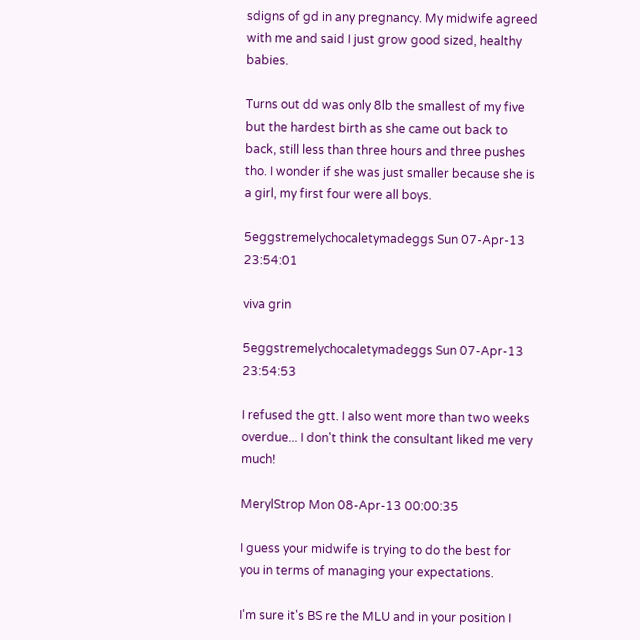sdigns of gd in any pregnancy. My midwife agreed with me and said I just grow good sized, healthy babies.

Turns out dd was only 8lb the smallest of my five but the hardest birth as she came out back to back, still less than three hours and three pushes tho. I wonder if she was just smaller because she is a girl, my first four were all boys.

5eggstremelychocaletymadeggs Sun 07-Apr-13 23:54:01

viva grin

5eggstremelychocaletymadeggs Sun 07-Apr-13 23:54:53

I refused the gtt. I also went more than two weeks overdue... I don't think the consultant liked me very much!

MerylStrop Mon 08-Apr-13 00:00:35

I guess your midwife is trying to do the best for you in terms of managing your expectations.

I'm sure it's BS re the MLU and in your position I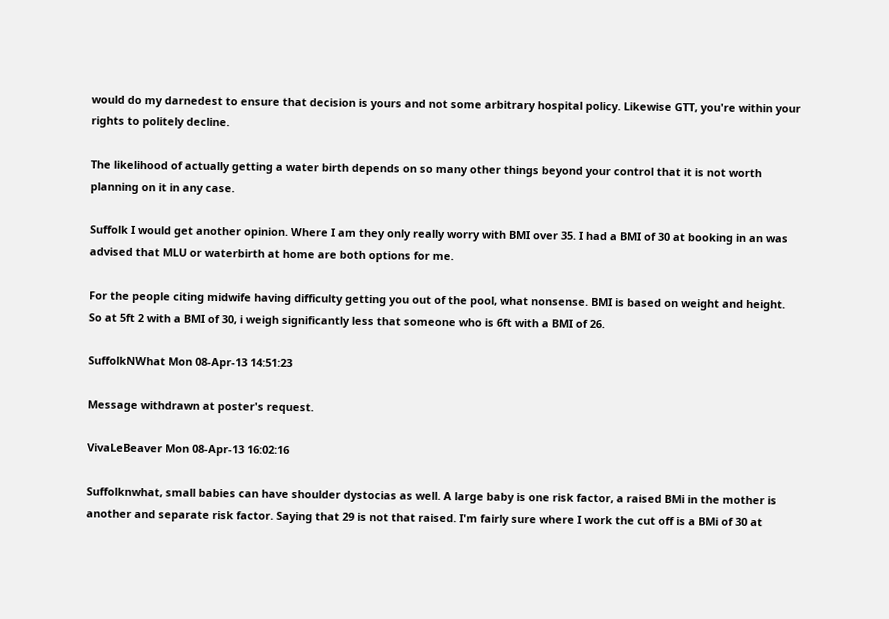would do my darnedest to ensure that decision is yours and not some arbitrary hospital policy. Likewise GTT, you're within your rights to politely decline.

The likelihood of actually getting a water birth depends on so many other things beyond your control that it is not worth planning on it in any case.

Suffolk I would get another opinion. Where I am they only really worry with BMI over 35. I had a BMI of 30 at booking in an was advised that MLU or waterbirth at home are both options for me.

For the people citing midwife having difficulty getting you out of the pool, what nonsense. BMI is based on weight and height. So at 5ft 2 with a BMI of 30, i weigh significantly less that someone who is 6ft with a BMI of 26.

SuffolkNWhat Mon 08-Apr-13 14:51:23

Message withdrawn at poster's request.

VivaLeBeaver Mon 08-Apr-13 16:02:16

Suffolknwhat, small babies can have shoulder dystocias as well. A large baby is one risk factor, a raised BMi in the mother is another and separate risk factor. Saying that 29 is not that raised. I'm fairly sure where I work the cut off is a BMi of 30 at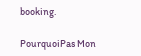booking.

PourquoiPas Mon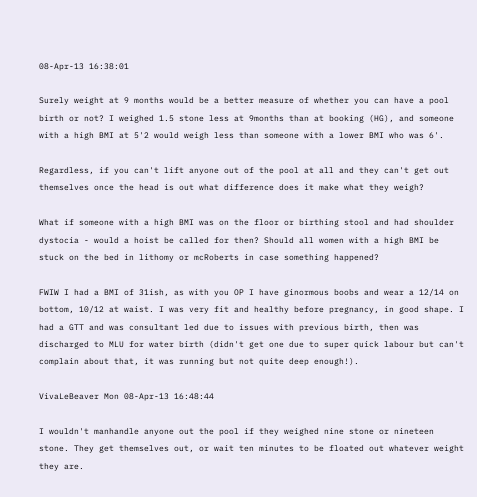08-Apr-13 16:38:01

Surely weight at 9 months would be a better measure of whether you can have a pool birth or not? I weighed 1.5 stone less at 9months than at booking (HG), and someone with a high BMI at 5'2 would weigh less than someone with a lower BMI who was 6'.

Regardless, if you can't lift anyone out of the pool at all and they can't get out themselves once the head is out what difference does it make what they weigh?

What if someone with a high BMI was on the floor or birthing stool and had shoulder dystocia - would a hoist be called for then? Should all women with a high BMI be stuck on the bed in lithomy or mcRoberts in case something happened?

FWIW I had a BMI of 31ish, as with you OP I have ginormous boobs and wear a 12/14 on bottom, 10/12 at waist. I was very fit and healthy before pregnancy, in good shape. I had a GTT and was consultant led due to issues with previous birth, then was discharged to MLU for water birth (didn't get one due to super quick labour but can't complain about that, it was running but not quite deep enough!).

VivaLeBeaver Mon 08-Apr-13 16:48:44

I wouldn't manhandle anyone out the pool if they weighed nine stone or nineteen stone. They get themselves out, or wait ten minutes to be floated out whatever weight they are.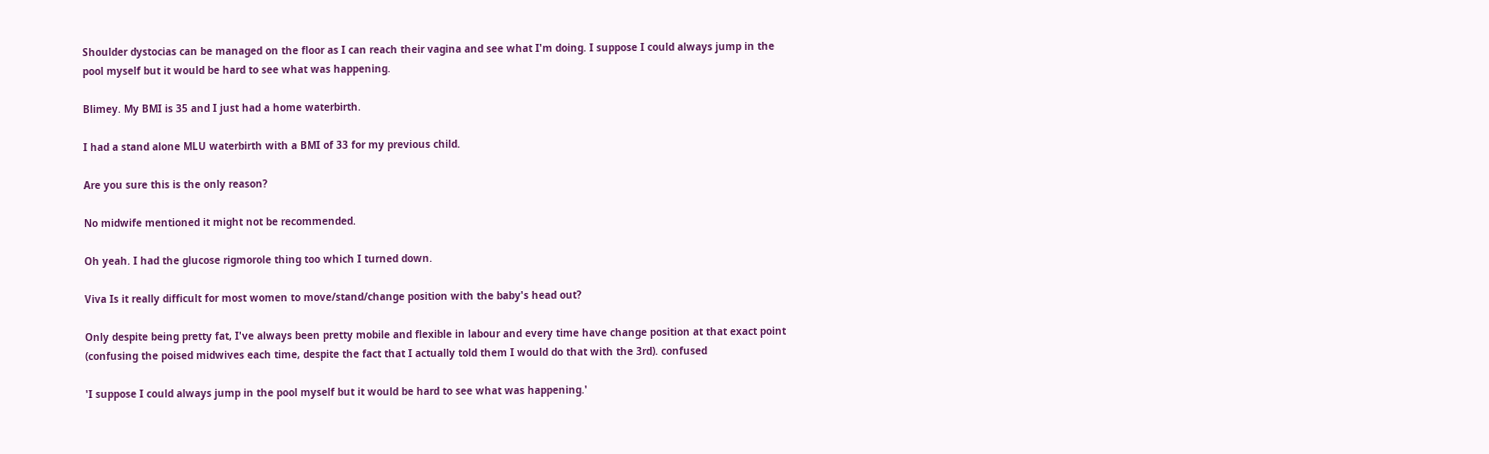Shoulder dystocias can be managed on the floor as I can reach their vagina and see what I'm doing. I suppose I could always jump in the pool myself but it would be hard to see what was happening.

Blimey. My BMI is 35 and I just had a home waterbirth.

I had a stand alone MLU waterbirth with a BMI of 33 for my previous child.

Are you sure this is the only reason?

No midwife mentioned it might not be recommended.

Oh yeah. I had the glucose rigmorole thing too which I turned down.

Viva Is it really difficult for most women to move/stand/change position with the baby's head out?

Only despite being pretty fat, I've always been pretty mobile and flexible in labour and every time have change position at that exact point (confusing the poised midwives each time, despite the fact that I actually told them I would do that with the 3rd). confused

'I suppose I could always jump in the pool myself but it would be hard to see what was happening.'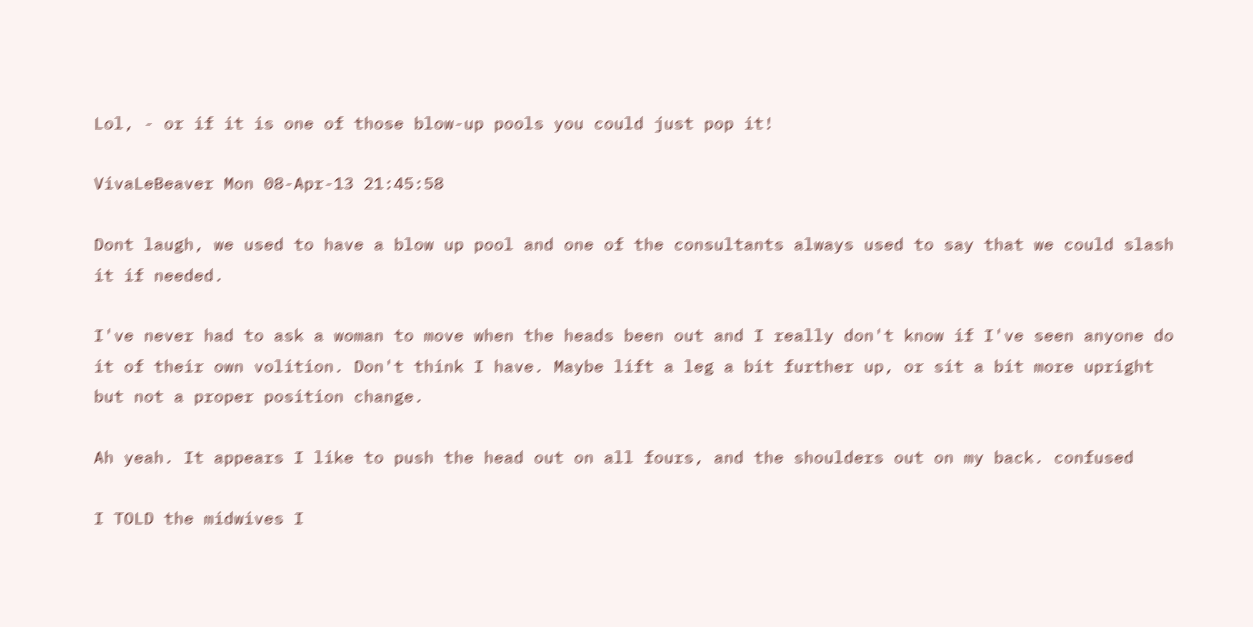Lol, - or if it is one of those blow-up pools you could just pop it!

VivaLeBeaver Mon 08-Apr-13 21:45:58

Dont laugh, we used to have a blow up pool and one of the consultants always used to say that we could slash it if needed.

I've never had to ask a woman to move when the heads been out and I really don't know if I've seen anyone do it of their own volition. Don't think I have. Maybe lift a leg a bit further up, or sit a bit more upright but not a proper position change.

Ah yeah. It appears I like to push the head out on all fours, and the shoulders out on my back. confused

I TOLD the midwives I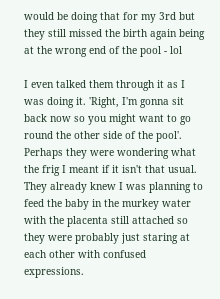would be doing that for my 3rd but they still missed the birth again being at the wrong end of the pool - lol

I even talked them through it as I was doing it. 'Right, I'm gonna sit back now so you might want to go round the other side of the pool'. Perhaps they were wondering what the frig I meant if it isn't that usual. They already knew I was planning to feed the baby in the murkey water with the placenta still attached so they were probably just staring at each other with confused expressions.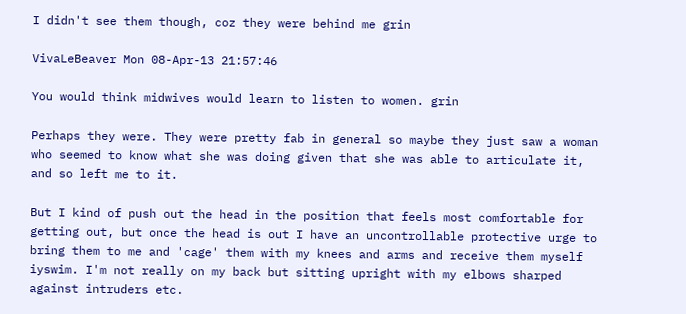I didn't see them though, coz they were behind me grin

VivaLeBeaver Mon 08-Apr-13 21:57:46

You would think midwives would learn to listen to women. grin

Perhaps they were. They were pretty fab in general so maybe they just saw a woman who seemed to know what she was doing given that she was able to articulate it, and so left me to it.

But I kind of push out the head in the position that feels most comfortable for getting out, but once the head is out I have an uncontrollable protective urge to bring them to me and 'cage' them with my knees and arms and receive them myself iyswim. I'm not really on my back but sitting upright with my elbows sharped against intruders etc.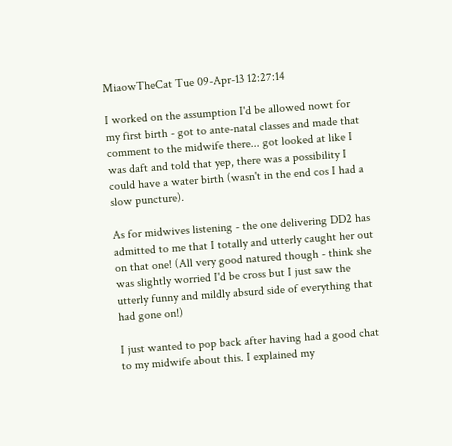MiaowTheCat Tue 09-Apr-13 12:27:14

I worked on the assumption I'd be allowed nowt for my first birth - got to ante-natal classes and made that comment to the midwife there... got looked at like I was daft and told that yep, there was a possibility I could have a water birth (wasn't in the end cos I had a slow puncture).

As for midwives listening - the one delivering DD2 has admitted to me that I totally and utterly caught her out on that one! (All very good natured though - think she was slightly worried I'd be cross but I just saw the utterly funny and mildly absurd side of everything that had gone on!)

I just wanted to pop back after having had a good chat to my midwife about this. I explained my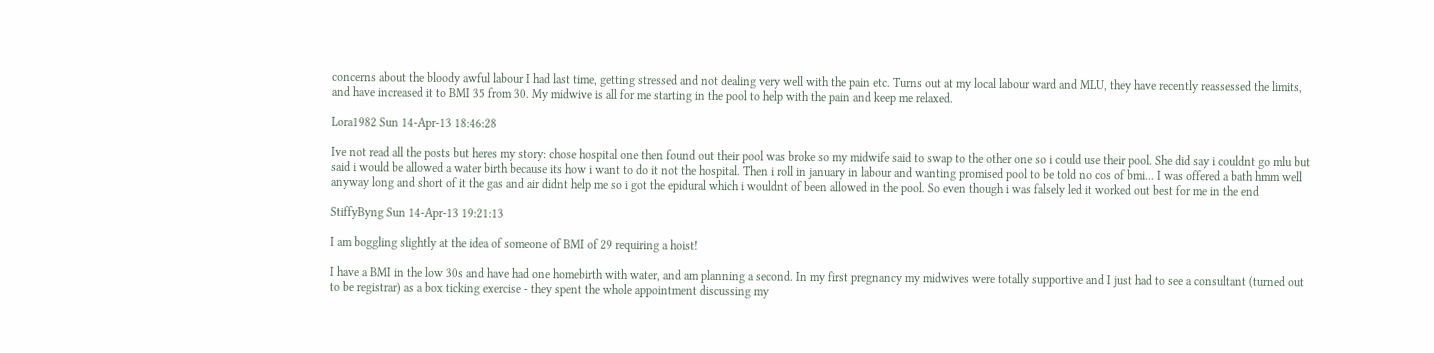concerns about the bloody awful labour I had last time, getting stressed and not dealing very well with the pain etc. Turns out at my local labour ward and MLU, they have recently reassessed the limits, and have increased it to BMI 35 from 30. My midwive is all for me starting in the pool to help with the pain and keep me relaxed.

Lora1982 Sun 14-Apr-13 18:46:28

Ive not read all the posts but heres my story: chose hospital one then found out their pool was broke so my midwife said to swap to the other one so i could use their pool. She did say i couldnt go mlu but said i would be allowed a water birth because its how i want to do it not the hospital. Then i roll in january in labour and wanting promised pool to be told no cos of bmi... I was offered a bath hmm well anyway long and short of it the gas and air didnt help me so i got the epidural which i wouldnt of been allowed in the pool. So even though i was falsely led it worked out best for me in the end

StiffyByng Sun 14-Apr-13 19:21:13

I am boggling slightly at the idea of someone of BMI of 29 requiring a hoist!

I have a BMI in the low 30s and have had one homebirth with water, and am planning a second. In my first pregnancy my midwives were totally supportive and I just had to see a consultant (turned out to be registrar) as a box ticking exercise - they spent the whole appointment discussing my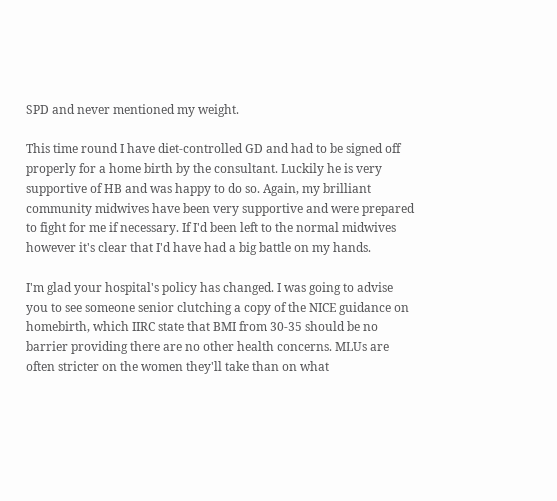SPD and never mentioned my weight.

This time round I have diet-controlled GD and had to be signed off properly for a home birth by the consultant. Luckily he is very supportive of HB and was happy to do so. Again, my brilliant community midwives have been very supportive and were prepared to fight for me if necessary. If I'd been left to the normal midwives however it's clear that I'd have had a big battle on my hands.

I'm glad your hospital's policy has changed. I was going to advise you to see someone senior clutching a copy of the NICE guidance on homebirth, which IIRC state that BMI from 30-35 should be no barrier providing there are no other health concerns. MLUs are often stricter on the women they'll take than on what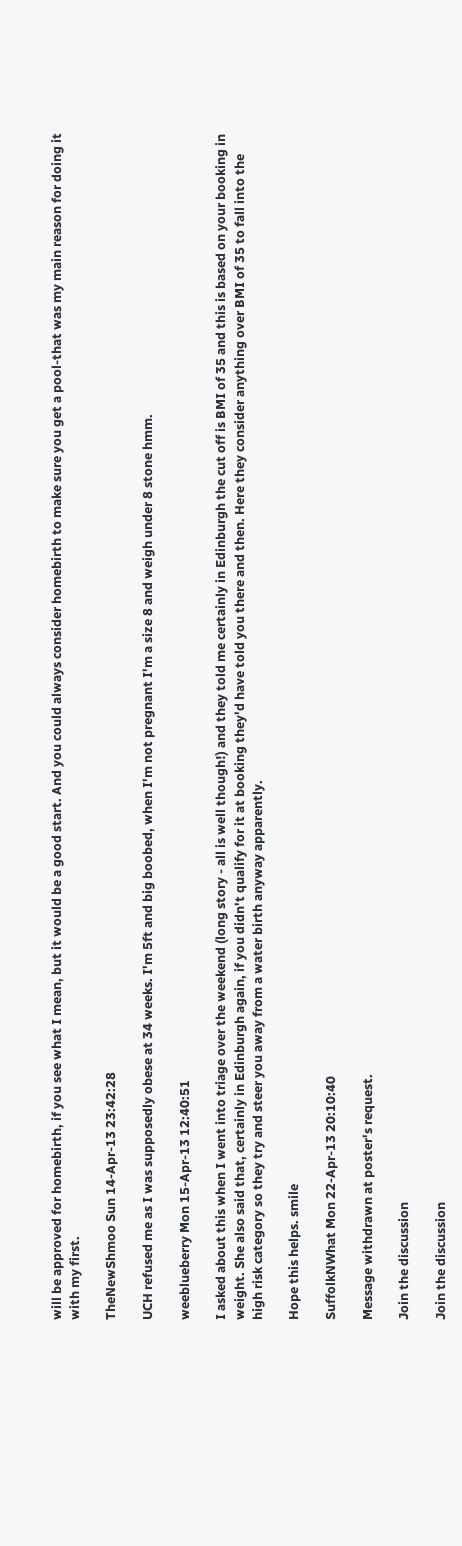will be approved for homebirth, if you see what I mean, but it would be a good start. And you could always consider homebirth to make sure you get a pool-that was my main reason for doing it with my first.

TheNewShmoo Sun 14-Apr-13 23:42:28

UCH refused me as I was supposedly obese at 34 weeks. I'm 5ft and big boobed, when I'm not pregnant I'm a size 8 and weigh under 8 stone hmm.

weeblueberry Mon 15-Apr-13 12:40:51

I asked about this when I went into triage over the weekend (long story - all is well though!) and they told me certainly in Edinburgh the cut off is BMI of 35 and this is based on your booking in weight. She also said that, certainly in Edinburgh again, if you didn't qualify for it at booking they'd have told you there and then. Here they consider anything over BMI of 35 to fall into the high risk category so they try and steer you away from a water birth anyway apparently.

Hope this helps. smile

SuffolkNWhat Mon 22-Apr-13 20:10:40

Message withdrawn at poster's request.

Join the discussion

Join the discussion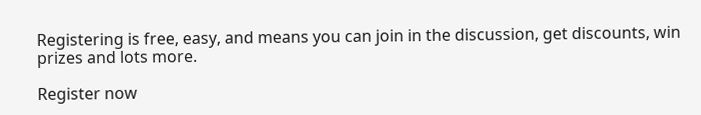Registering is free, easy, and means you can join in the discussion, get discounts, win prizes and lots more.

Register now